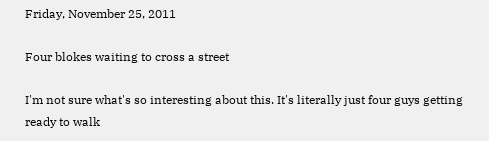Friday, November 25, 2011

Four blokes waiting to cross a street

I'm not sure what's so interesting about this. It's literally just four guys getting ready to walk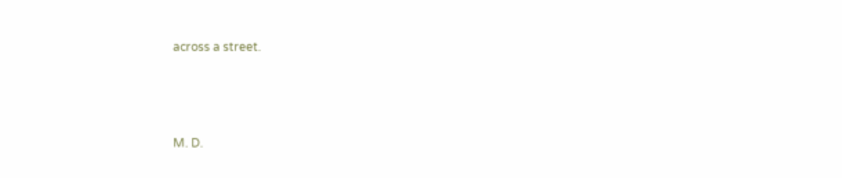across a street.



M. D.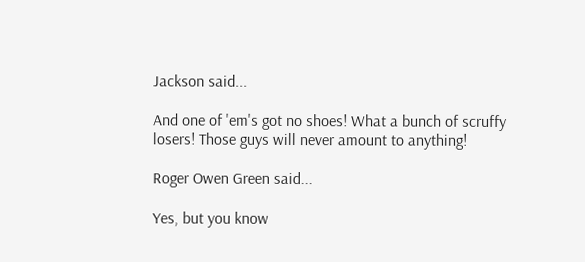Jackson said...

And one of 'em's got no shoes! What a bunch of scruffy losers! Those guys will never amount to anything!

Roger Owen Green said...

Yes, but you know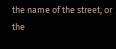the name of the street, or the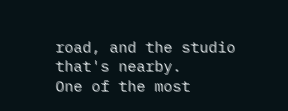road, and the studio that's nearby.
One of the most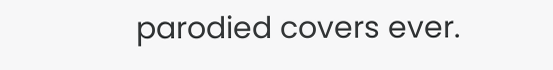parodied covers ever.